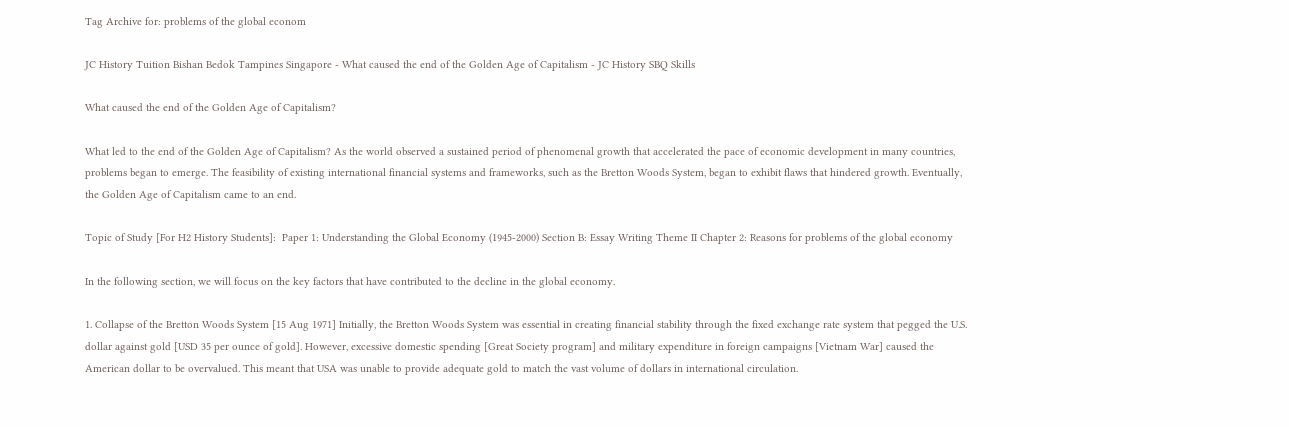Tag Archive for: problems of the global econom

JC History Tuition Bishan Bedok Tampines Singapore - What caused the end of the Golden Age of Capitalism - JC History SBQ Skills

What caused the end of the Golden Age of Capitalism?

What led to the end of the Golden Age of Capitalism? As the world observed a sustained period of phenomenal growth that accelerated the pace of economic development in many countries, problems began to emerge. The feasibility of existing international financial systems and frameworks, such as the Bretton Woods System, began to exhibit flaws that hindered growth. Eventually, the Golden Age of Capitalism came to an end.

Topic of Study [For H2 History Students]:  Paper 1: Understanding the Global Economy (1945-2000) Section B: Essay Writing Theme II Chapter 2: Reasons for problems of the global economy

In the following section, we will focus on the key factors that have contributed to the decline in the global economy.

1. Collapse of the Bretton Woods System [15 Aug 1971] Initially, the Bretton Woods System was essential in creating financial stability through the fixed exchange rate system that pegged the U.S. dollar against gold [USD 35 per ounce of gold]. However, excessive domestic spending [Great Society program] and military expenditure in foreign campaigns [Vietnam War] caused the American dollar to be overvalued. This meant that USA was unable to provide adequate gold to match the vast volume of dollars in international circulation.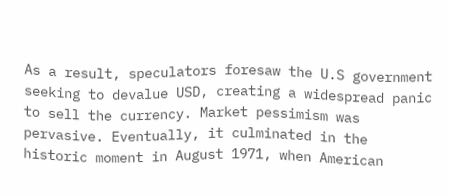As a result, speculators foresaw the U.S government seeking to devalue USD, creating a widespread panic to sell the currency. Market pessimism was pervasive. Eventually, it culminated in the historic moment in August 1971, when American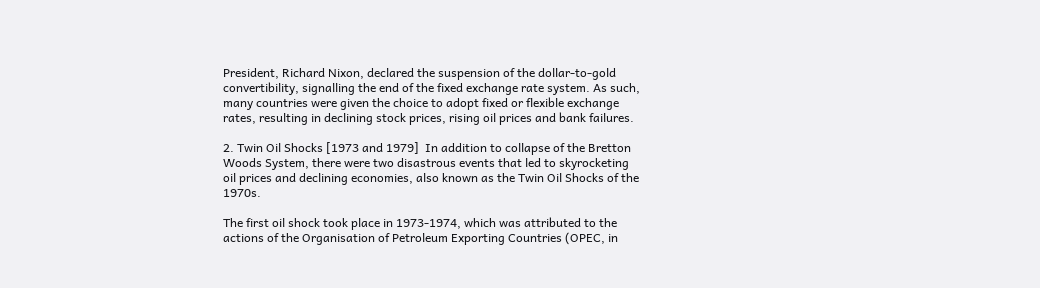President, Richard Nixon, declared the suspension of the dollar-to-gold convertibility, signalling the end of the fixed exchange rate system. As such, many countries were given the choice to adopt fixed or flexible exchange rates, resulting in declining stock prices, rising oil prices and bank failures.

2. Twin Oil Shocks [1973 and 1979]  In addition to collapse of the Bretton Woods System, there were two disastrous events that led to skyrocketing oil prices and declining economies, also known as the Twin Oil Shocks of the 1970s.

The first oil shock took place in 1973-1974, which was attributed to the actions of the Organisation of Petroleum Exporting Countries (OPEC, in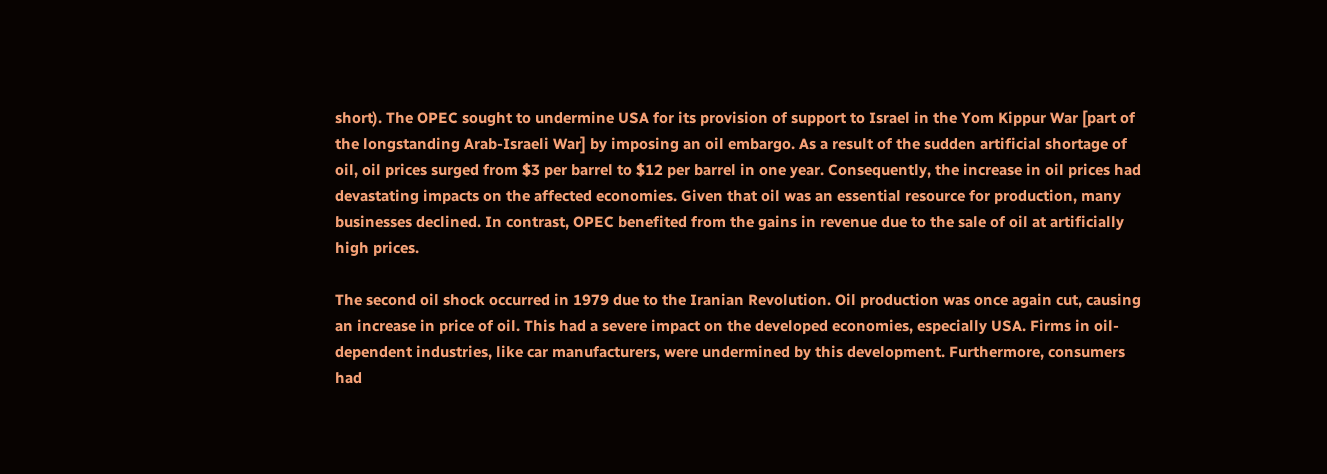short). The OPEC sought to undermine USA for its provision of support to Israel in the Yom Kippur War [part of the longstanding Arab-Israeli War] by imposing an oil embargo. As a result of the sudden artificial shortage of oil, oil prices surged from $3 per barrel to $12 per barrel in one year. Consequently, the increase in oil prices had devastating impacts on the affected economies. Given that oil was an essential resource for production, many businesses declined. In contrast, OPEC benefited from the gains in revenue due to the sale of oil at artificially high prices.

The second oil shock occurred in 1979 due to the Iranian Revolution. Oil production was once again cut, causing an increase in price of oil. This had a severe impact on the developed economies, especially USA. Firms in oil-dependent industries, like car manufacturers, were undermined by this development. Furthermore, consumers had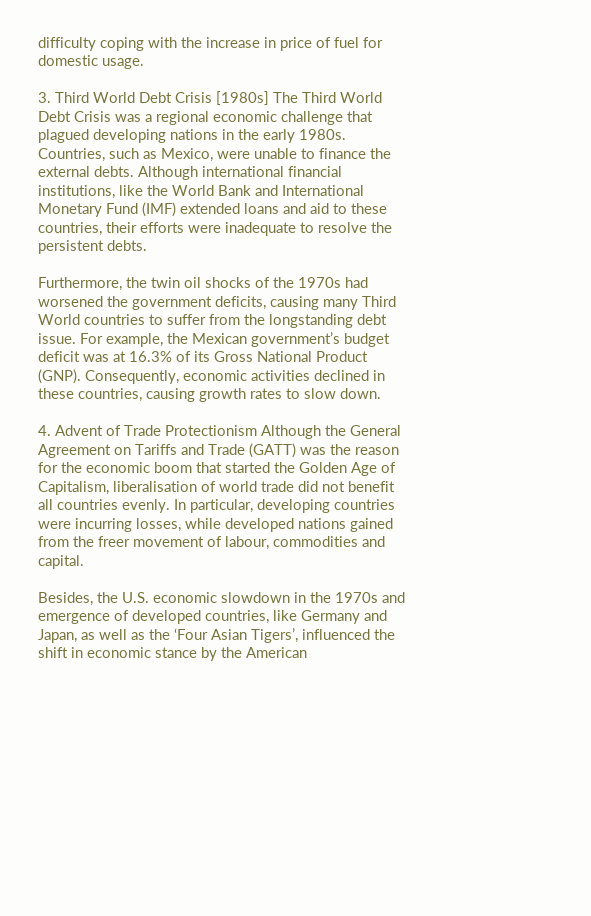difficulty coping with the increase in price of fuel for domestic usage.

3. Third World Debt Crisis [1980s] The Third World Debt Crisis was a regional economic challenge that plagued developing nations in the early 1980s. Countries, such as Mexico, were unable to finance the external debts. Although international financial institutions, like the World Bank and International Monetary Fund (IMF) extended loans and aid to these countries, their efforts were inadequate to resolve the persistent debts.

Furthermore, the twin oil shocks of the 1970s had worsened the government deficits, causing many Third World countries to suffer from the longstanding debt issue. For example, the Mexican government’s budget deficit was at 16.3% of its Gross National Product (GNP). Consequently, economic activities declined in these countries, causing growth rates to slow down.

4. Advent of Trade Protectionism Although the General Agreement on Tariffs and Trade (GATT) was the reason for the economic boom that started the Golden Age of Capitalism, liberalisation of world trade did not benefit all countries evenly. In particular, developing countries were incurring losses, while developed nations gained from the freer movement of labour, commodities and capital.

Besides, the U.S. economic slowdown in the 1970s and emergence of developed countries, like Germany and Japan, as well as the ‘Four Asian Tigers’, influenced the shift in economic stance by the American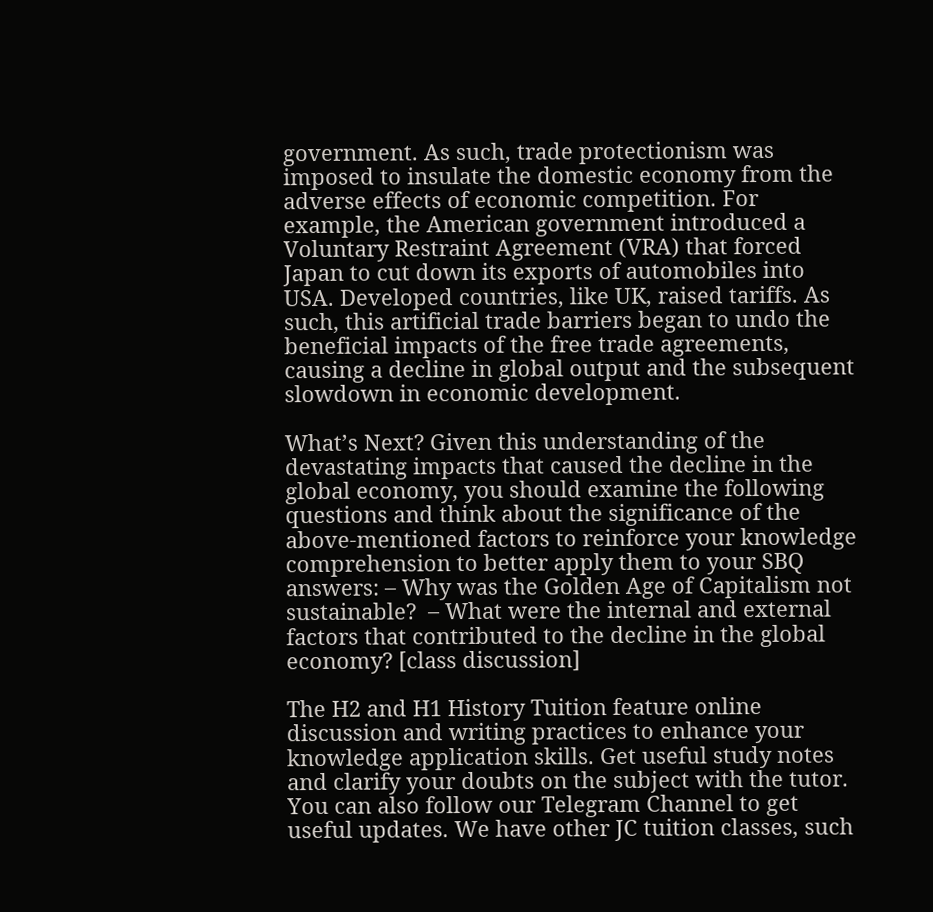government. As such, trade protectionism was imposed to insulate the domestic economy from the adverse effects of economic competition. For example, the American government introduced a Voluntary Restraint Agreement (VRA) that forced Japan to cut down its exports of automobiles into USA. Developed countries, like UK, raised tariffs. As such, this artificial trade barriers began to undo the beneficial impacts of the free trade agreements, causing a decline in global output and the subsequent slowdown in economic development.

What’s Next? Given this understanding of the devastating impacts that caused the decline in the global economy, you should examine the following questions and think about the significance of the above-mentioned factors to reinforce your knowledge comprehension to better apply them to your SBQ answers: – Why was the Golden Age of Capitalism not sustainable?  – What were the internal and external factors that contributed to the decline in the global economy? [class discussion]

The H2 and H1 History Tuition feature online discussion and writing practices to enhance your knowledge application skills. Get useful study notes and clarify your doubts on the subject with the tutor. You can also follow our Telegram Channel to get useful updates. We have other JC tuition classes, such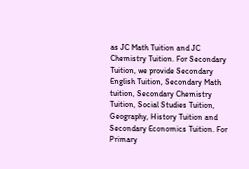as JC Math Tuition and JC Chemistry Tuition. For Secondary Tuition, we provide Secondary English Tuition, Secondary Math tuition, Secondary Chemistry Tuition, Social Studies Tuition, Geography, History Tuition and Secondary Economics Tuition. For Primary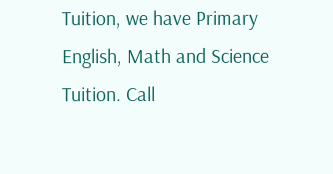Tuition, we have Primary English, Math and Science Tuition. Call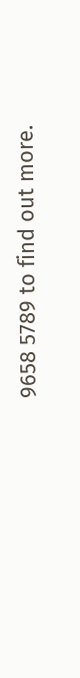9658 5789 to find out more.